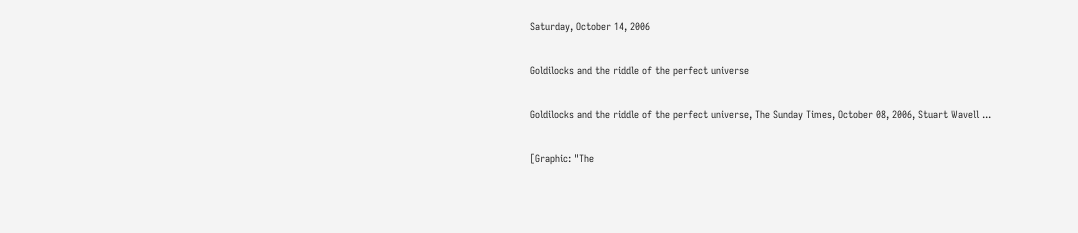Saturday, October 14, 2006

Goldilocks and the riddle of the perfect universe

Goldilocks and the riddle of the perfect universe, The Sunday Times, October 08, 2006, Stuart Wavell ...

[Graphic: "The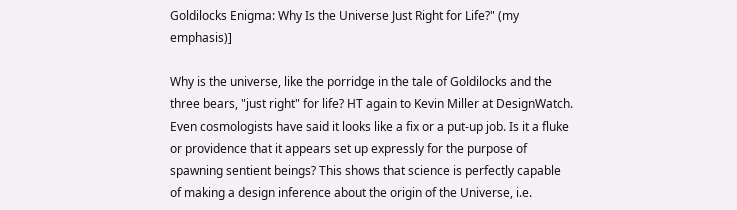Goldilocks Enigma: Why Is the Universe Just Right for Life?" (my emphasis)]

Why is the universe, like the porridge in the tale of Goldilocks and the three bears, "just right" for life? HT again to Kevin Miller at DesignWatch. Even cosmologists have said it looks like a fix or a put-up job. Is it a fluke or providence that it appears set up expressly for the purpose of spawning sentient beings? This shows that science is perfectly capable of making a design inference about the origin of the Universe, i.e.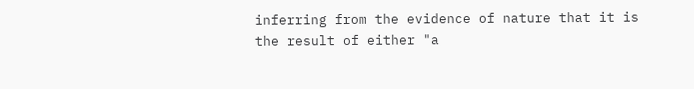inferring from the evidence of nature that it is the result of either "a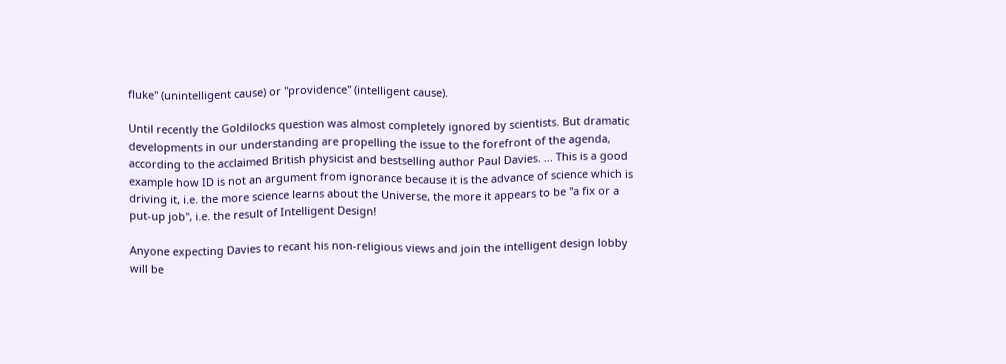fluke" (unintelligent cause) or "providence" (intelligent cause).

Until recently the Goldilocks question was almost completely ignored by scientists. But dramatic developments in our understanding are propelling the issue to the forefront of the agenda, according to the acclaimed British physicist and bestselling author Paul Davies. ... This is a good example how ID is not an argument from ignorance because it is the advance of science which is driving it, i.e. the more science learns about the Universe, the more it appears to be "a fix or a put-up job", i.e. the result of Intelligent Design!

Anyone expecting Davies to recant his non-religious views and join the intelligent design lobby will be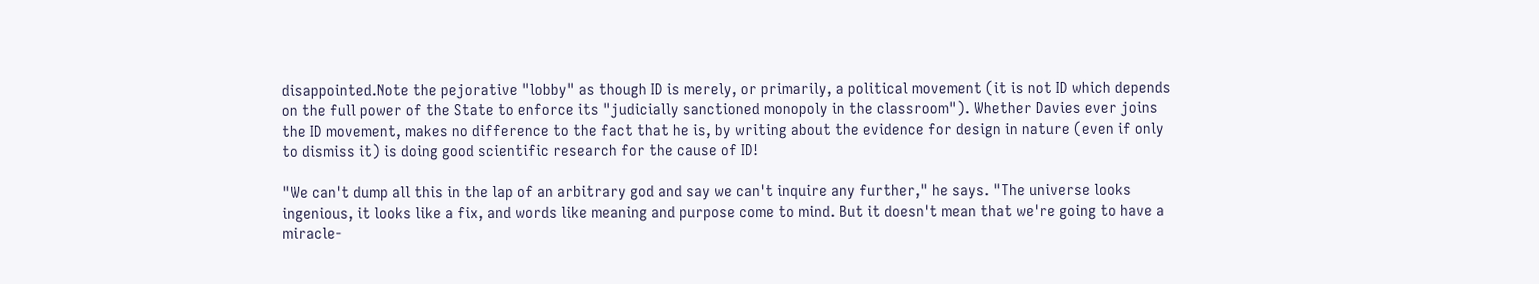disappointed.Note the pejorative "lobby" as though ID is merely, or primarily, a political movement (it is not ID which depends on the full power of the State to enforce its "judicially sanctioned monopoly in the classroom"). Whether Davies ever joins the ID movement, makes no difference to the fact that he is, by writing about the evidence for design in nature (even if only to dismiss it) is doing good scientific research for the cause of ID!

"We can't dump all this in the lap of an arbitrary god and say we can't inquire any further," he says. "The universe looks ingenious, it looks like a fix, and words like meaning and purpose come to mind. But it doesn't mean that we're going to have a miracle-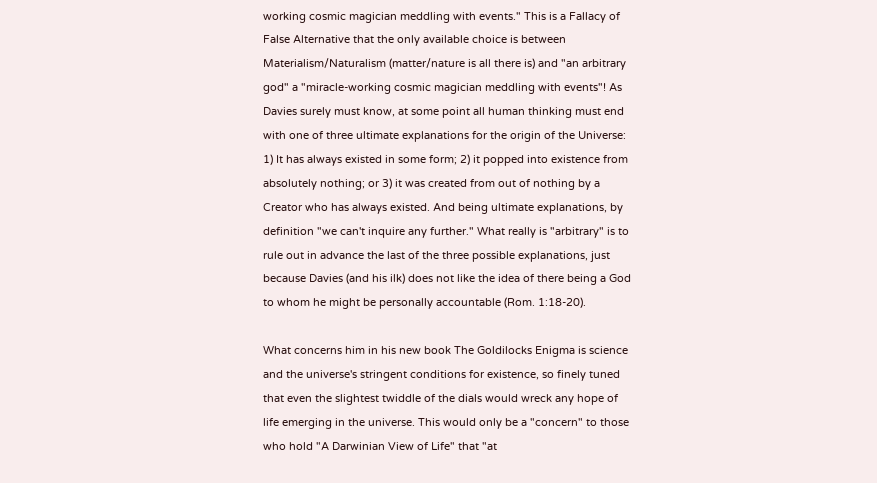working cosmic magician meddling with events." This is a Fallacy of False Alternative that the only available choice is between Materialism/Naturalism (matter/nature is all there is) and "an arbitrary god" a "miracle-working cosmic magician meddling with events"! As Davies surely must know, at some point all human thinking must end with one of three ultimate explanations for the origin of the Universe: 1) It has always existed in some form; 2) it popped into existence from absolutely nothing; or 3) it was created from out of nothing by a Creator who has always existed. And being ultimate explanations, by definition "we can't inquire any further." What really is "arbitrary" is to rule out in advance the last of the three possible explanations, just because Davies (and his ilk) does not like the idea of there being a God to whom he might be personally accountable (Rom. 1:18-20).

What concerns him in his new book The Goldilocks Enigma is science and the universe's stringent conditions for existence, so finely tuned that even the slightest twiddle of the dials would wreck any hope of life emerging in the universe. This would only be a "concern" to those who hold "A Darwinian View of Life" that "at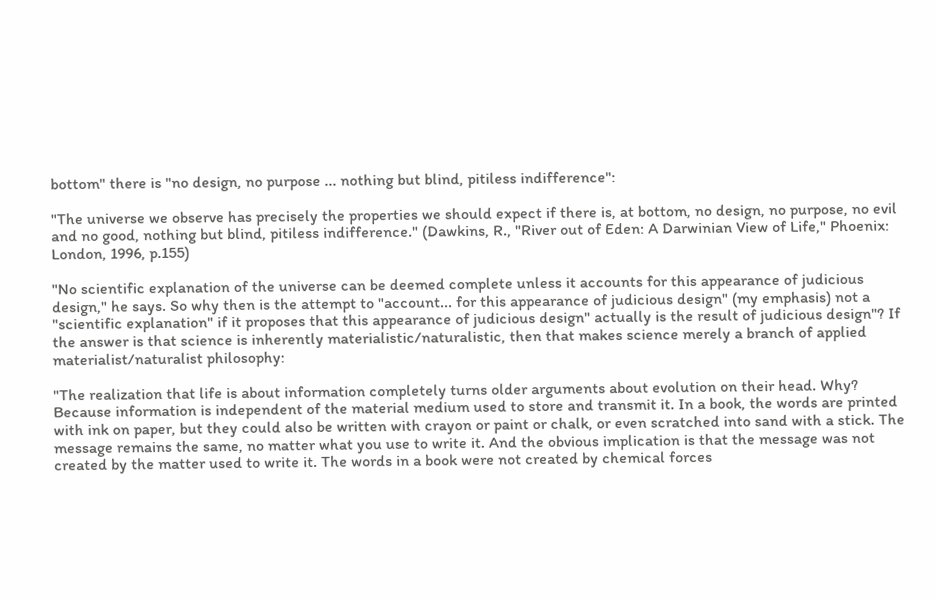bottom" there is "no design, no purpose ... nothing but blind, pitiless indifference":

"The universe we observe has precisely the properties we should expect if there is, at bottom, no design, no purpose, no evil and no good, nothing but blind, pitiless indifference." (Dawkins, R., "River out of Eden: A Darwinian View of Life," Phoenix: London, 1996, p.155)

"No scientific explanation of the universe can be deemed complete unless it accounts for this appearance of judicious design," he says. So why then is the attempt to "account... for this appearance of judicious design" (my emphasis) not a "scientific explanation" if it proposes that this appearance of judicious design" actually is the result of judicious design"? If the answer is that science is inherently materialistic/naturalistic, then that makes science merely a branch of applied materialist/naturalist philosophy:

"The realization that life is about information completely turns older arguments about evolution on their head. Why? Because information is independent of the material medium used to store and transmit it. In a book, the words are printed with ink on paper, but they could also be written with crayon or paint or chalk, or even scratched into sand with a stick. The message remains the same, no matter what you use to write it. And the obvious implication is that the message was not created by the matter used to write it. The words in a book were not created by chemical forces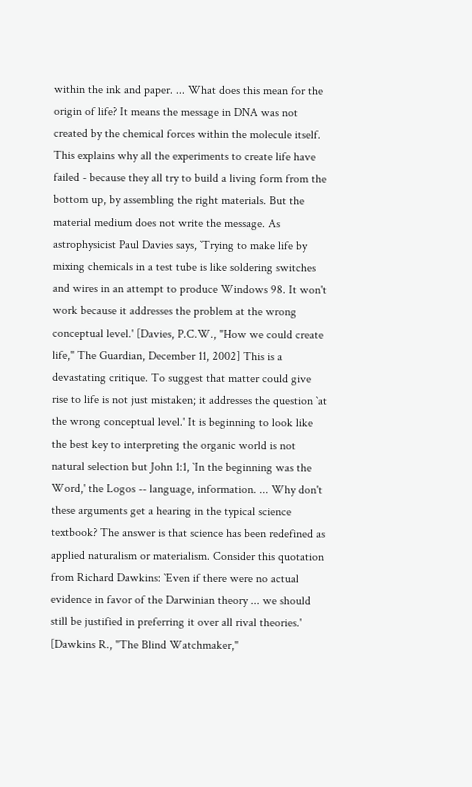within the ink and paper. ... What does this mean for the origin of life? It means the message in DNA was not created by the chemical forces within the molecule itself. This explains why all the experiments to create life have failed - because they all try to build a living form from the bottom up, by assembling the right materials. But the material medium does not write the message. As astrophysicist Paul Davies says, `Trying to make life by mixing chemicals in a test tube is like soldering switches and wires in an attempt to produce Windows 98. It won't work because it addresses the problem at the wrong conceptual level.' [Davies, P.C.W., "How we could create life," The Guardian, December 11, 2002] This is a devastating critique. To suggest that matter could give rise to life is not just mistaken; it addresses the question `at the wrong conceptual level.' It is beginning to look like the best key to interpreting the organic world is not natural selection but John 1:1, `In the beginning was the Word,' the Logos -- language, information. ... Why don't these arguments get a hearing in the typical science textbook? The answer is that science has been redefined as applied naturalism or materialism. Consider this quotation from Richard Dawkins: `Even if there were no actual evidence in favor of the Darwinian theory ... we should still be justified in preferring it over all rival theories.' [Dawkins R., "The Blind Watchmaker,"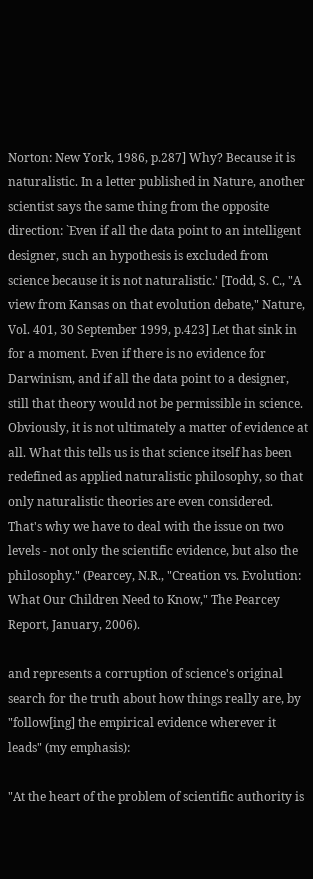Norton: New York, 1986, p.287] Why? Because it is naturalistic. In a letter published in Nature, another scientist says the same thing from the opposite direction: `Even if all the data point to an intelligent designer, such an hypothesis is excluded from science because it is not naturalistic.' [Todd, S. C., "A view from Kansas on that evolution debate," Nature, Vol. 401, 30 September 1999, p.423] Let that sink in for a moment. Even if there is no evidence for Darwinism, and if all the data point to a designer, still that theory would not be permissible in science. Obviously, it is not ultimately a matter of evidence at all. What this tells us is that science itself has been redefined as applied naturalistic philosophy, so that only naturalistic theories are even considered. That's why we have to deal with the issue on two levels - not only the scientific evidence, but also the philosophy." (Pearcey, N.R., "Creation vs. Evolution: What Our Children Need to Know," The Pearcey Report, January, 2006).

and represents a corruption of science's original search for the truth about how things really are, by "follow[ing] the empirical evidence wherever it leads" (my emphasis):

"At the heart of the problem of scientific authority is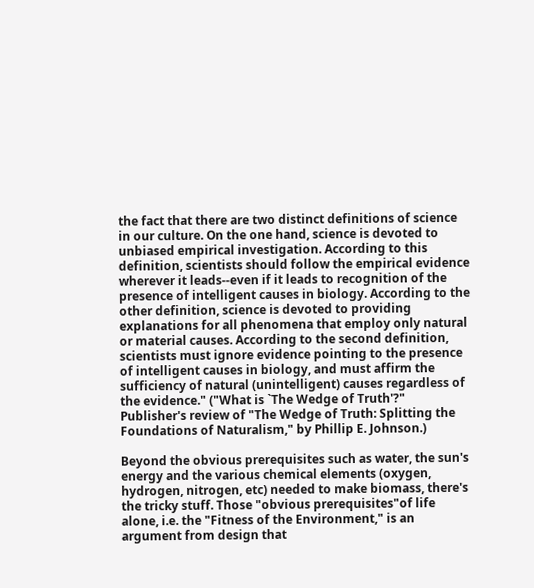the fact that there are two distinct definitions of science in our culture. On the one hand, science is devoted to unbiased empirical investigation. According to this definition, scientists should follow the empirical evidence wherever it leads--even if it leads to recognition of the presence of intelligent causes in biology. According to the other definition, science is devoted to providing explanations for all phenomena that employ only natural or material causes. According to the second definition, scientists must ignore evidence pointing to the presence of intelligent causes in biology, and must affirm the sufficiency of natural (unintelligent) causes regardless of the evidence." ("What is `The Wedge of Truth'?" Publisher's review of "The Wedge of Truth: Splitting the Foundations of Naturalism," by Phillip E. Johnson.)

Beyond the obvious prerequisites such as water, the sun's energy and the various chemical elements (oxygen, hydrogen, nitrogen, etc) needed to make biomass, there's the tricky stuff. Those "obvious prerequisites"of life alone, i.e. the "Fitness of the Environment," is an argument from design that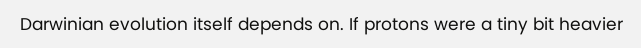Darwinian evolution itself depends on. If protons were a tiny bit heavier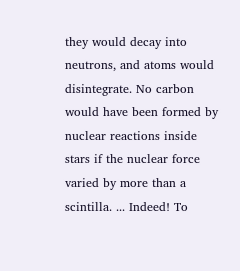they would decay into neutrons, and atoms would disintegrate. No carbon would have been formed by nuclear reactions inside stars if the nuclear force varied by more than a scintilla. ... Indeed! To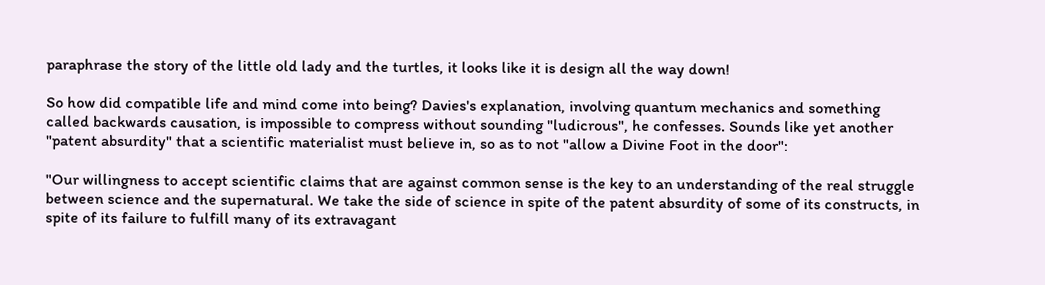paraphrase the story of the little old lady and the turtles, it looks like it is design all the way down!

So how did compatible life and mind come into being? Davies's explanation, involving quantum mechanics and something called backwards causation, is impossible to compress without sounding "ludicrous", he confesses. Sounds like yet another "patent absurdity" that a scientific materialist must believe in, so as to not "allow a Divine Foot in the door":

"Our willingness to accept scientific claims that are against common sense is the key to an understanding of the real struggle between science and the supernatural. We take the side of science in spite of the patent absurdity of some of its constructs, in spite of its failure to fulfill many of its extravagant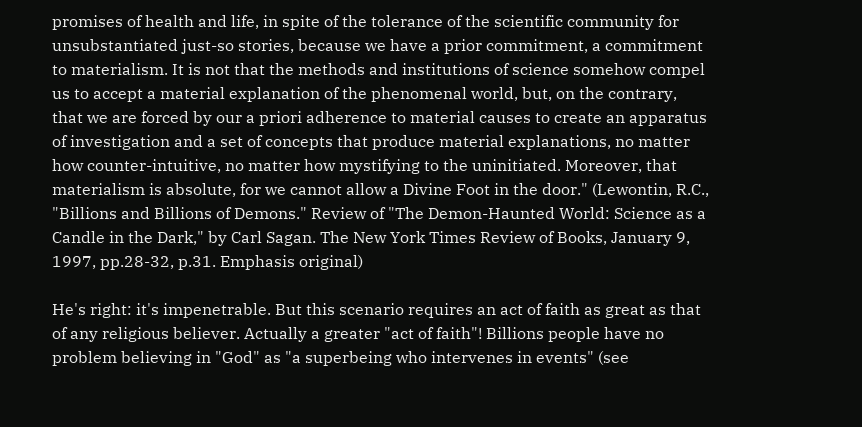promises of health and life, in spite of the tolerance of the scientific community for unsubstantiated just-so stories, because we have a prior commitment, a commitment to materialism. It is not that the methods and institutions of science somehow compel us to accept a material explanation of the phenomenal world, but, on the contrary, that we are forced by our a priori adherence to material causes to create an apparatus of investigation and a set of concepts that produce material explanations, no matter how counter-intuitive, no matter how mystifying to the uninitiated. Moreover, that materialism is absolute, for we cannot allow a Divine Foot in the door." (Lewontin, R.C., "Billions and Billions of Demons." Review of "The Demon-Haunted World: Science as a Candle in the Dark," by Carl Sagan. The New York Times Review of Books, January 9, 1997, pp.28-32, p.31. Emphasis original)

He's right: it's impenetrable. But this scenario requires an act of faith as great as that of any religious believer. Actually a greater "act of faith"! Billions people have no problem believing in "God" as "a superbeing who intervenes in events" (see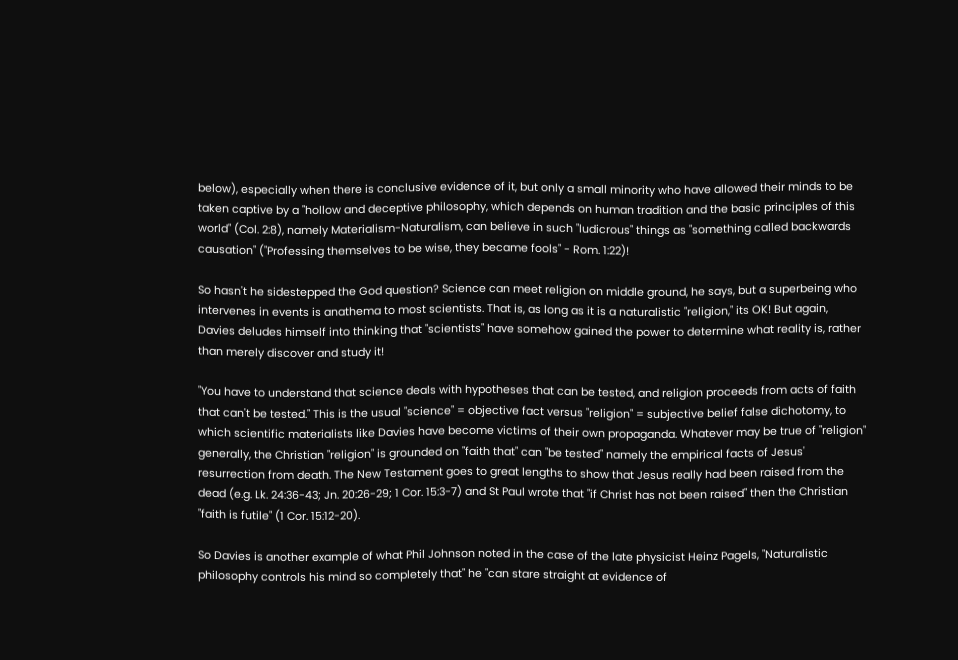below), especially when there is conclusive evidence of it, but only a small minority who have allowed their minds to be taken captive by a "hollow and deceptive philosophy, which depends on human tradition and the basic principles of this world" (Col. 2:8), namely Materialism-Naturalism, can believe in such "ludicrous" things as "something called backwards causation" ("Professing themselves to be wise, they became fools" - Rom. 1:22)!

So hasn't he sidestepped the God question? Science can meet religion on middle ground, he says, but a superbeing who intervenes in events is anathema to most scientists. That is, as long as it is a naturalistic "religion," its OK! But again, Davies deludes himself into thinking that "scientists" have somehow gained the power to determine what reality is, rather than merely discover and study it!

"You have to understand that science deals with hypotheses that can be tested, and religion proceeds from acts of faith that can't be tested." This is the usual "science" = objective fact versus "religion" = subjective belief false dichotomy, to which scientific materialists like Davies have become victims of their own propaganda. Whatever may be true of "religion" generally, the Christian "religion" is grounded on "faith that" can "be tested" namely the empirical facts of Jesus' resurrection from death. The New Testament goes to great lengths to show that Jesus really had been raised from the dead (e.g. Lk. 24:36-43; Jn. 20:26-29; 1 Cor. 15:3-7) and St Paul wrote that "if Christ has not been raised" then the Christian "faith is futile" (1 Cor. 15:12-20).

So Davies is another example of what Phil Johnson noted in the case of the late physicist Heinz Pagels, "Naturalistic philosophy controls his mind so completely that" he "can stare straight at evidence of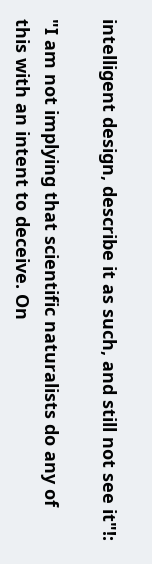intelligent design, describe it as such, and still not see it"!:

"I am not implying that scientific naturalists do any of this with an intent to deceive. On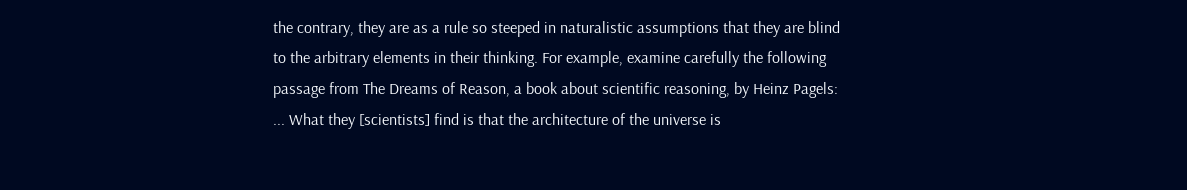the contrary, they are as a rule so steeped in naturalistic assumptions that they are blind to the arbitrary elements in their thinking. For example, examine carefully the following passage from The Dreams of Reason, a book about scientific reasoning, by Heinz Pagels:
... What they [scientists] find is that the architecture of the universe is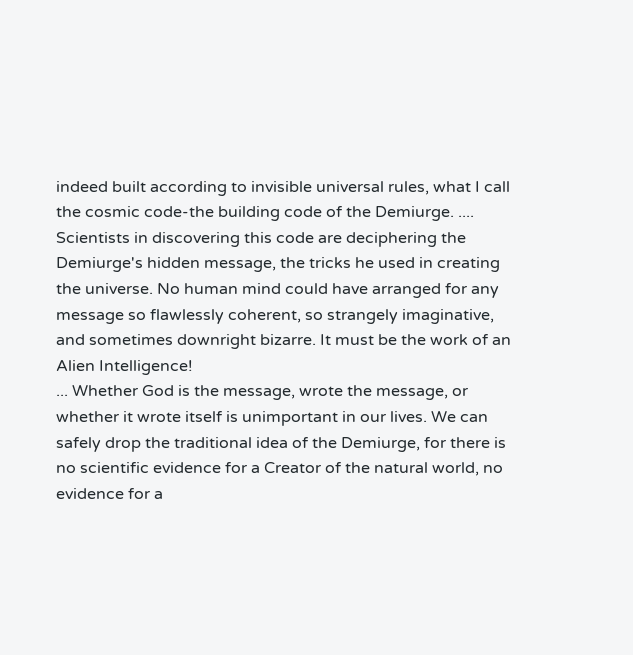indeed built according to invisible universal rules, what I call the cosmic code-the building code of the Demiurge. .... Scientists in discovering this code are deciphering the Demiurge's hidden message, the tricks he used in creating the universe. No human mind could have arranged for any message so flawlessly coherent, so strangely imaginative, and sometimes downright bizarre. It must be the work of an Alien Intelligence!
... Whether God is the message, wrote the message, or whether it wrote itself is unimportant in our lives. We can safely drop the traditional idea of the Demiurge, for there is no scientific evidence for a Creator of the natural world, no evidence for a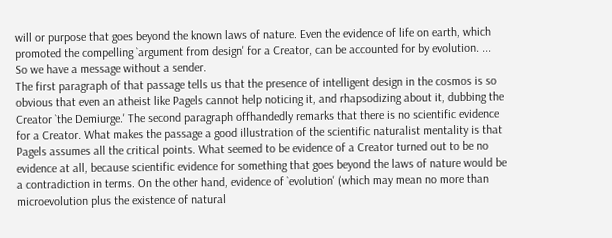will or purpose that goes beyond the known laws of nature. Even the evidence of life on earth, which promoted the compelling `argument from design' for a Creator, can be accounted for by evolution. ... So we have a message without a sender.
The first paragraph of that passage tells us that the presence of intelligent design in the cosmos is so obvious that even an atheist like Pagels cannot help noticing it, and rhapsodizing about it, dubbing the Creator `the Demiurge.' The second paragraph offhandedly remarks that there is no scientific evidence for a Creator. What makes the passage a good illustration of the scientific naturalist mentality is that Pagels assumes all the critical points. What seemed to be evidence of a Creator turned out to be no evidence at all, because scientific evidence for something that goes beyond the laws of nature would be a contradiction in terms. On the other hand, evidence of `evolution' (which may mean no more than microevolution plus the existence of natural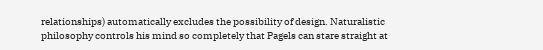relationships) automatically excludes the possibility of design. Naturalistic philosophy controls his mind so completely that Pagels can stare straight at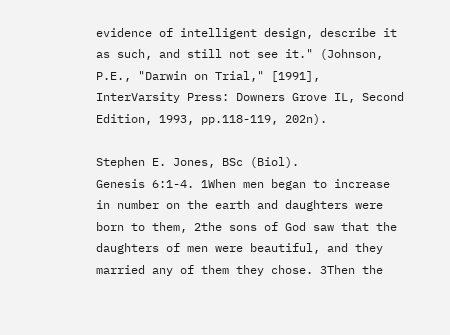evidence of intelligent design, describe it as such, and still not see it." (Johnson, P.E., "Darwin on Trial," [1991], InterVarsity Press: Downers Grove IL, Second Edition, 1993, pp.118-119, 202n).

Stephen E. Jones, BSc (Biol).
Genesis 6:1-4. 1When men began to increase in number on the earth and daughters were born to them, 2the sons of God saw that the daughters of men were beautiful, and they married any of them they chose. 3Then the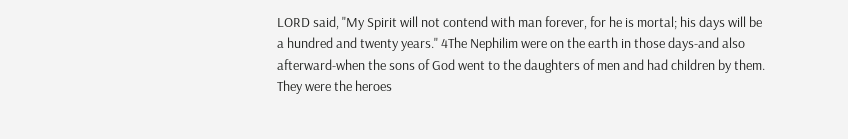LORD said, "My Spirit will not contend with man forever, for he is mortal; his days will be a hundred and twenty years." 4The Nephilim were on the earth in those days-and also afterward-when the sons of God went to the daughters of men and had children by them. They were the heroes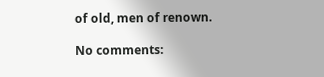of old, men of renown.

No comments: